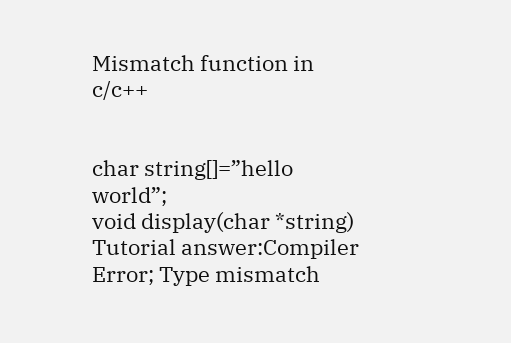Mismatch function in c/c++


char string[]=”hello world”;
void display(char *string)
Tutorial answer:Compiler Error; Type mismatch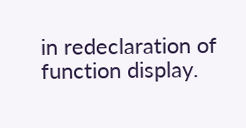in redeclaration of function display.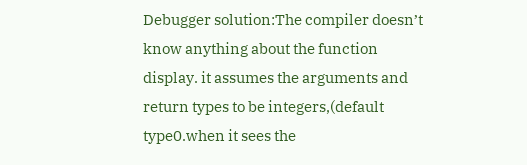Debugger solution:The compiler doesn’t know anything about the function display. it assumes the arguments and return types to be integers,(default type0.when it sees the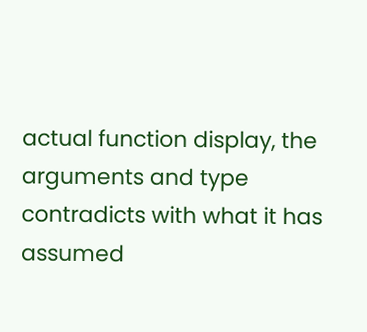actual function display, the arguments and type contradicts with what it has assumed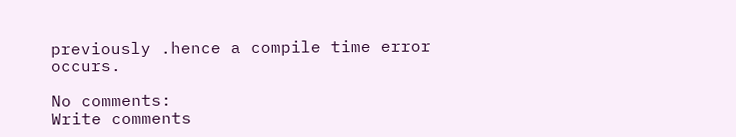previously .hence a compile time error occurs.

No comments:
Write comments